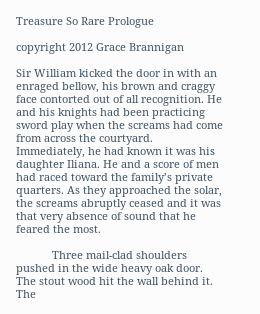Treasure So Rare Prologue

copyright 2012 Grace Brannigan

Sir William kicked the door in with an enraged bellow, his brown and craggy face contorted out of all recognition. He and his knights had been practicing sword play when the screams had come from across the courtyard. Immediately, he had known it was his daughter Iliana. He and a score of men had raced toward the family’s private quarters. As they approached the solar, the screams abruptly ceased and it was that very absence of sound that he feared the most.

            Three mail-clad shoulders pushed in the wide heavy oak door. The stout wood hit the wall behind it. The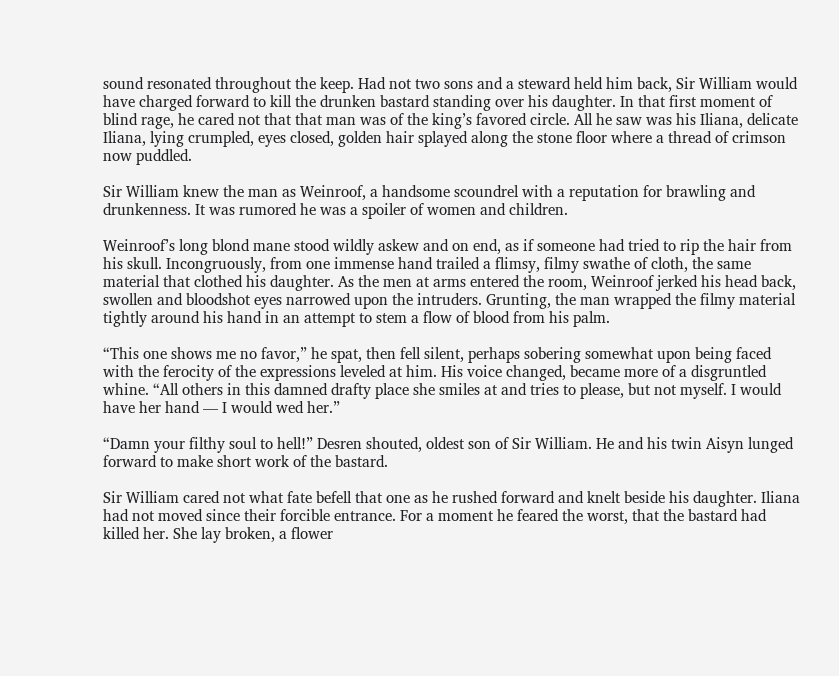sound resonated throughout the keep. Had not two sons and a steward held him back, Sir William would have charged forward to kill the drunken bastard standing over his daughter. In that first moment of blind rage, he cared not that that man was of the king’s favored circle. All he saw was his Iliana, delicate Iliana, lying crumpled, eyes closed, golden hair splayed along the stone floor where a thread of crimson now puddled.

Sir William knew the man as Weinroof, a handsome scoundrel with a reputation for brawling and drunkenness. It was rumored he was a spoiler of women and children.

Weinroof’s long blond mane stood wildly askew and on end, as if someone had tried to rip the hair from his skull. Incongruously, from one immense hand trailed a flimsy, filmy swathe of cloth, the same material that clothed his daughter. As the men at arms entered the room, Weinroof jerked his head back, swollen and bloodshot eyes narrowed upon the intruders. Grunting, the man wrapped the filmy material tightly around his hand in an attempt to stem a flow of blood from his palm.

“This one shows me no favor,” he spat, then fell silent, perhaps sobering somewhat upon being faced with the ferocity of the expressions leveled at him. His voice changed, became more of a disgruntled whine. “All others in this damned drafty place she smiles at and tries to please, but not myself. I would have her hand — I would wed her.”

“Damn your filthy soul to hell!” Desren shouted, oldest son of Sir William. He and his twin Aisyn lunged forward to make short work of the bastard.

Sir William cared not what fate befell that one as he rushed forward and knelt beside his daughter. Iliana had not moved since their forcible entrance. For a moment he feared the worst, that the bastard had killed her. She lay broken, a flower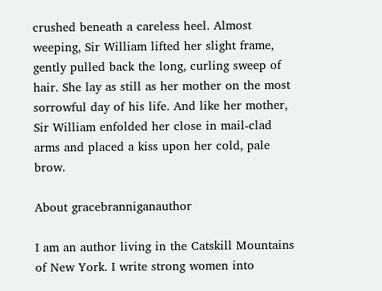crushed beneath a careless heel. Almost weeping, Sir William lifted her slight frame, gently pulled back the long, curling sweep of hair. She lay as still as her mother on the most sorrowful day of his life. And like her mother, Sir William enfolded her close in mail-clad arms and placed a kiss upon her cold, pale brow.

About gracebranniganauthor

I am an author living in the Catskill Mountains of New York. I write strong women into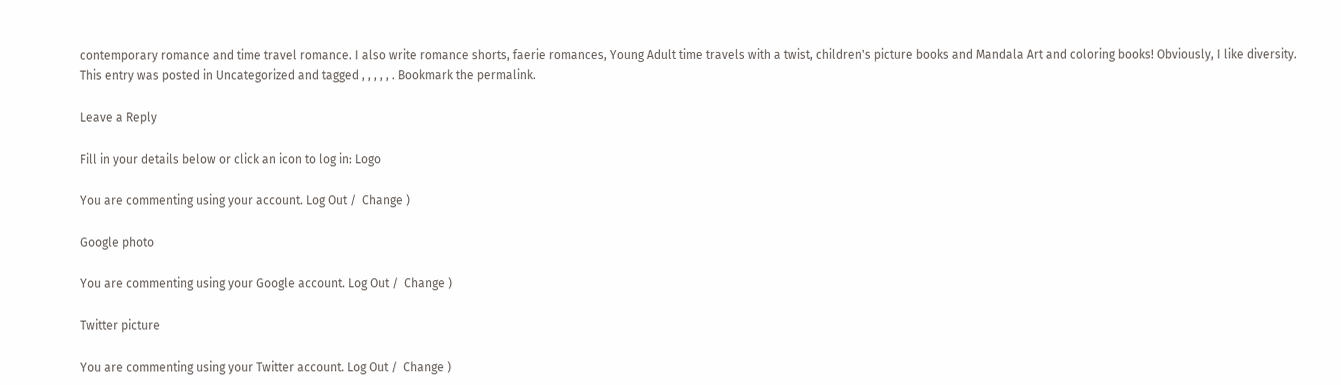contemporary romance and time travel romance. I also write romance shorts, faerie romances, Young Adult time travels with a twist, children's picture books and Mandala Art and coloring books! Obviously, I like diversity.
This entry was posted in Uncategorized and tagged , , , , , . Bookmark the permalink.

Leave a Reply

Fill in your details below or click an icon to log in: Logo

You are commenting using your account. Log Out /  Change )

Google photo

You are commenting using your Google account. Log Out /  Change )

Twitter picture

You are commenting using your Twitter account. Log Out /  Change )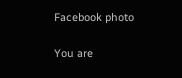Facebook photo

You are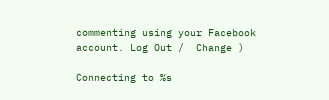commenting using your Facebook account. Log Out /  Change )

Connecting to %s